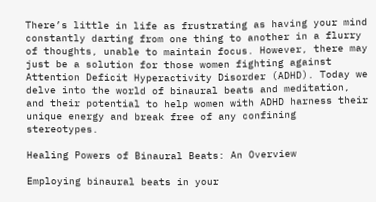There’s little in life as frustrating as having your mind constantly darting from one thing to another in a flurry of thoughts, unable to maintain focus. However, there may just be a solution for those women fighting against Attention Deficit Hyperactivity Disorder (ADHD). Today we delve into the world of binaural beats and meditation, and their potential to help women with ADHD harness their unique energy and break free of any confining stereotypes.

Healing Powers of Binaural Beats: An Overview

Employing binaural beats in your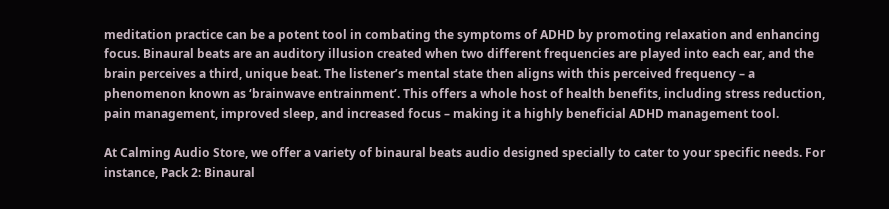meditation practice can be a potent tool in combating the symptoms of ADHD by promoting relaxation and enhancing focus. Binaural beats are an auditory illusion created when two different frequencies are played into each ear, and the brain perceives a third, unique beat. The listener’s mental state then aligns with this perceived frequency – a phenomenon known as ‘brainwave entrainment’. This offers a whole host of health benefits, including stress reduction, pain management, improved sleep, and increased focus – making it a highly beneficial ADHD management tool.

At Calming Audio Store, we offer a variety of binaural beats audio designed specially to cater to your specific needs. For instance, Pack 2: Binaural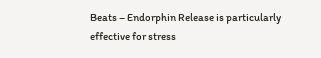Beats – Endorphin Release is particularly effective for stress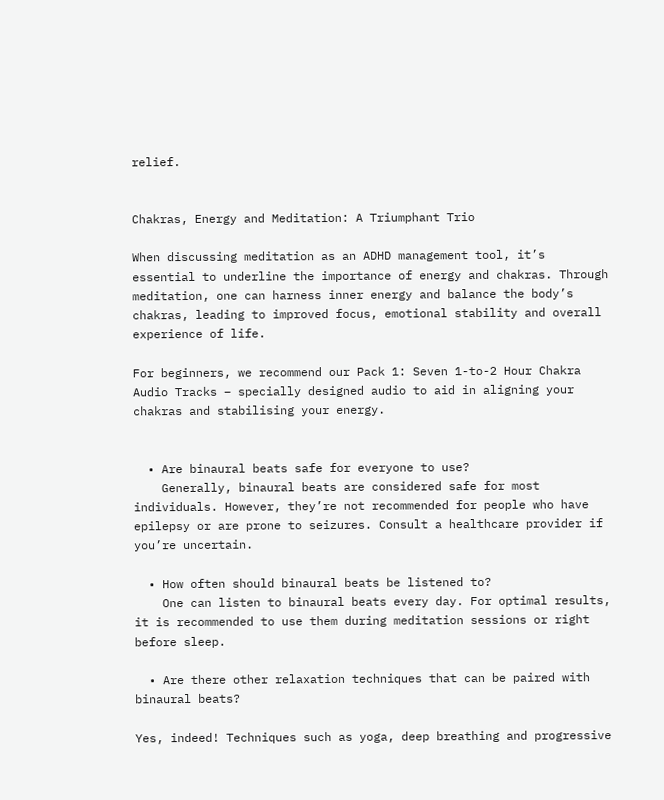relief.


Chakras, Energy and Meditation: A Triumphant Trio

When discussing meditation as an ADHD management tool, it’s essential to underline the importance of energy and chakras. Through meditation, one can harness inner energy and balance the body’s chakras, leading to improved focus, emotional stability and overall experience of life.

For beginners, we recommend our Pack 1: Seven 1-to-2 Hour Chakra Audio Tracks – specially designed audio to aid in aligning your chakras and stabilising your energy.


  • Are binaural beats safe for everyone to use?
    Generally, binaural beats are considered safe for most individuals. However, they’re not recommended for people who have epilepsy or are prone to seizures. Consult a healthcare provider if you’re uncertain.

  • How often should binaural beats be listened to?
    One can listen to binaural beats every day. For optimal results, it is recommended to use them during meditation sessions or right before sleep.

  • Are there other relaxation techniques that can be paired with binaural beats?

Yes, indeed! Techniques such as yoga, deep breathing and progressive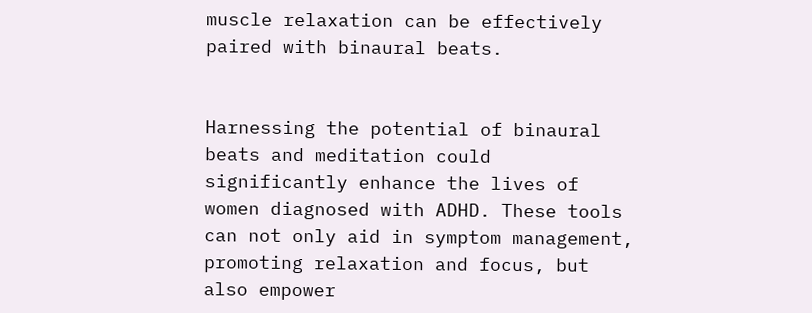muscle relaxation can be effectively paired with binaural beats.


Harnessing the potential of binaural beats and meditation could significantly enhance the lives of women diagnosed with ADHD. These tools can not only aid in symptom management, promoting relaxation and focus, but also empower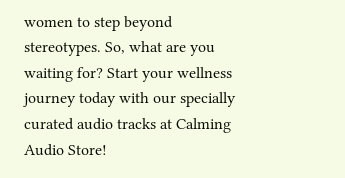women to step beyond stereotypes. So, what are you waiting for? Start your wellness journey today with our specially curated audio tracks at Calming Audio Store!